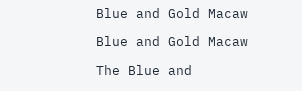Blue and Gold Macaw

Blue and Gold Macaw

The Blue and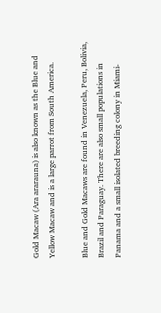Gold Macaw (Ara ararauna) is also known as the Blue and Yellow Macaw and is a large parrot from South America.

Blue and Gold Macaws are found in Venezuela, Peru, Bolivia, Brazil and Paraguay. There are also small populations in Panama and a small isolated breeding colony in Miami-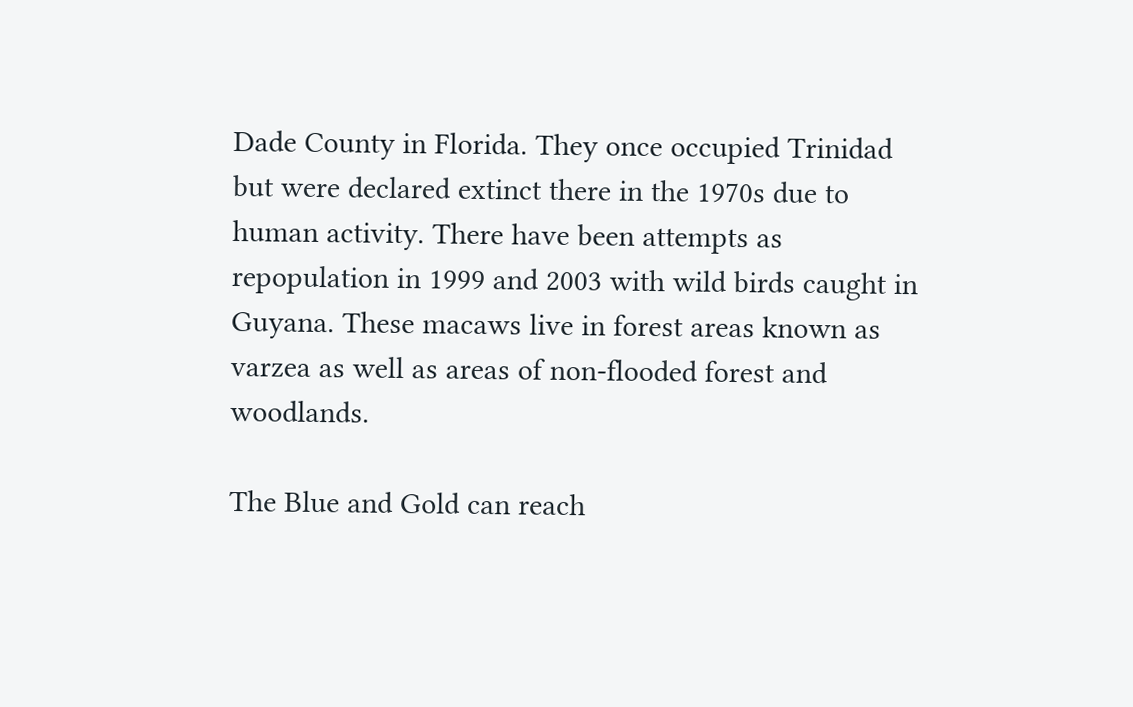Dade County in Florida. They once occupied Trinidad but were declared extinct there in the 1970s due to human activity. There have been attempts as repopulation in 1999 and 2003 with wild birds caught in Guyana. These macaws live in forest areas known as varzea as well as areas of non-flooded forest and woodlands.

The Blue and Gold can reach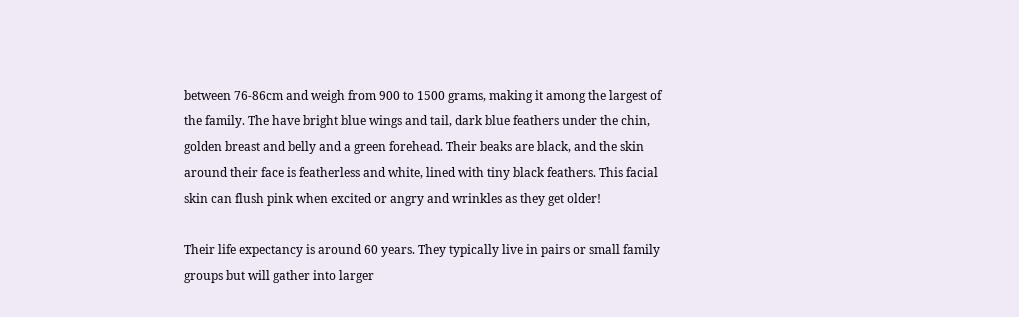between 76-86cm and weigh from 900 to 1500 grams, making it among the largest of the family. The have bright blue wings and tail, dark blue feathers under the chin, golden breast and belly and a green forehead. Their beaks are black, and the skin around their face is featherless and white, lined with tiny black feathers. This facial skin can flush pink when excited or angry and wrinkles as they get older!

Their life expectancy is around 60 years. They typically live in pairs or small family groups but will gather into larger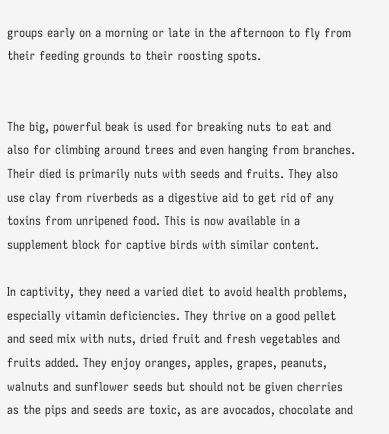groups early on a morning or late in the afternoon to fly from their feeding grounds to their roosting spots.


The big, powerful beak is used for breaking nuts to eat and also for climbing around trees and even hanging from branches. Their died is primarily nuts with seeds and fruits. They also use clay from riverbeds as a digestive aid to get rid of any toxins from unripened food. This is now available in a supplement block for captive birds with similar content.

In captivity, they need a varied diet to avoid health problems, especially vitamin deficiencies. They thrive on a good pellet and seed mix with nuts, dried fruit and fresh vegetables and fruits added. They enjoy oranges, apples, grapes, peanuts, walnuts and sunflower seeds but should not be given cherries as the pips and seeds are toxic, as are avocados, chocolate and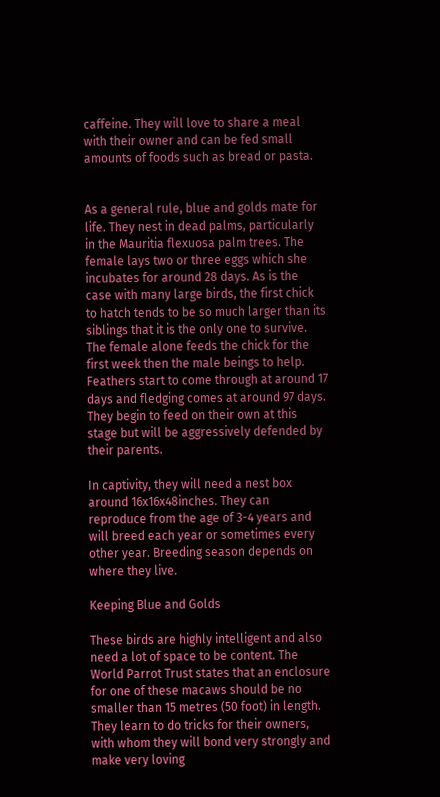caffeine. They will love to share a meal with their owner and can be fed small amounts of foods such as bread or pasta.


As a general rule, blue and golds mate for life. They nest in dead palms, particularly in the Mauritia flexuosa palm trees. The female lays two or three eggs which she incubates for around 28 days. As is the case with many large birds, the first chick to hatch tends to be so much larger than its siblings that it is the only one to survive. The female alone feeds the chick for the first week then the male beings to help. Feathers start to come through at around 17 days and fledging comes at around 97 days. They begin to feed on their own at this stage but will be aggressively defended by their parents.

In captivity, they will need a nest box around 16x16x48inches. They can reproduce from the age of 3-4 years and will breed each year or sometimes every other year. Breeding season depends on where they live.

Keeping Blue and Golds

These birds are highly intelligent and also need a lot of space to be content. The World Parrot Trust states that an enclosure for one of these macaws should be no smaller than 15 metres (50 foot) in length. They learn to do tricks for their owners, with whom they will bond very strongly and make very loving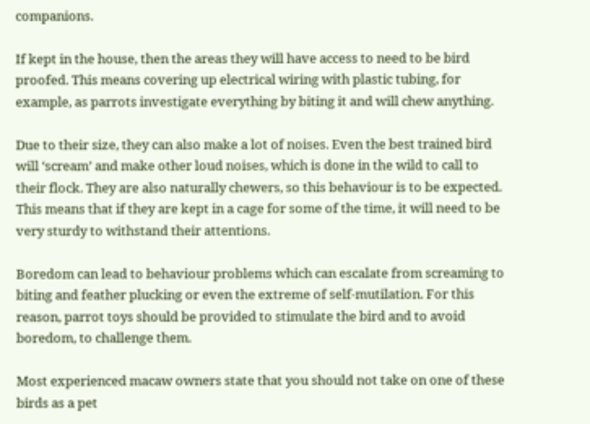companions.

If kept in the house, then the areas they will have access to need to be bird proofed. This means covering up electrical wiring with plastic tubing, for example, as parrots investigate everything by biting it and will chew anything.

Due to their size, they can also make a lot of noises. Even the best trained bird will ‘scream’ and make other loud noises, which is done in the wild to call to their flock. They are also naturally chewers, so this behaviour is to be expected. This means that if they are kept in a cage for some of the time, it will need to be very sturdy to withstand their attentions.

Boredom can lead to behaviour problems which can escalate from screaming to biting and feather plucking or even the extreme of self-mutilation. For this reason, parrot toys should be provided to stimulate the bird and to avoid boredom, to challenge them.

Most experienced macaw owners state that you should not take on one of these birds as a pet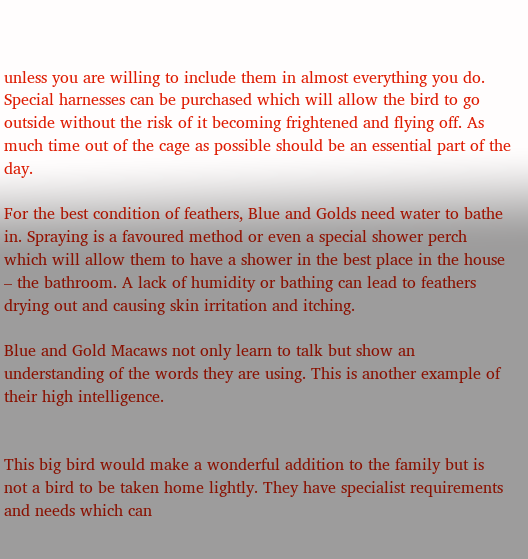unless you are willing to include them in almost everything you do. Special harnesses can be purchased which will allow the bird to go outside without the risk of it becoming frightened and flying off. As much time out of the cage as possible should be an essential part of the day.

For the best condition of feathers, Blue and Golds need water to bathe in. Spraying is a favoured method or even a special shower perch which will allow them to have a shower in the best place in the house – the bathroom. A lack of humidity or bathing can lead to feathers drying out and causing skin irritation and itching.

Blue and Gold Macaws not only learn to talk but show an understanding of the words they are using. This is another example of their high intelligence.


This big bird would make a wonderful addition to the family but is not a bird to be taken home lightly. They have specialist requirements and needs which can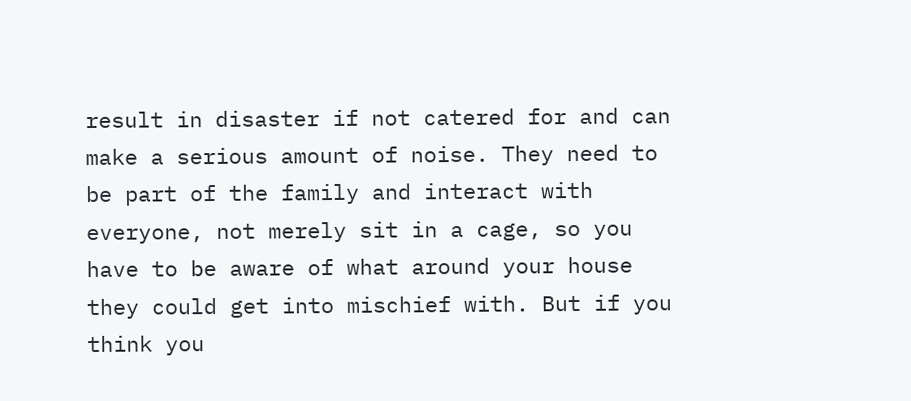result in disaster if not catered for and can make a serious amount of noise. They need to be part of the family and interact with everyone, not merely sit in a cage, so you have to be aware of what around your house they could get into mischief with. But if you think you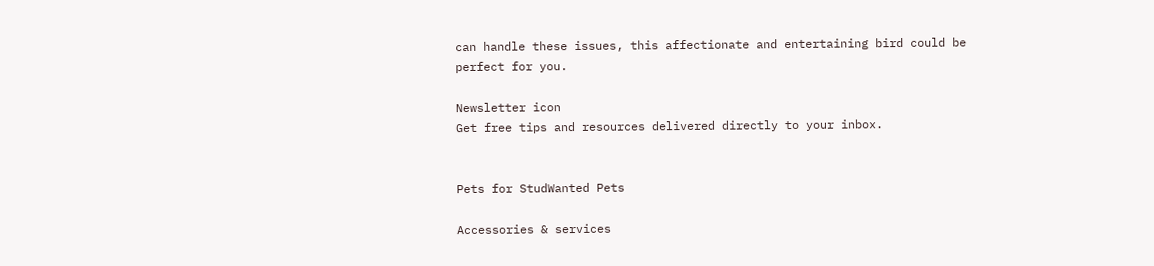can handle these issues, this affectionate and entertaining bird could be perfect for you.

Newsletter icon
Get free tips and resources delivered directly to your inbox.


Pets for StudWanted Pets

Accessories & services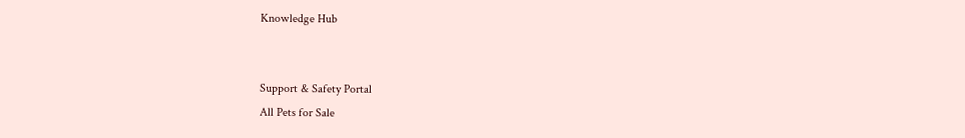Knowledge Hub


Support & Safety Portal
All Pets for Sale